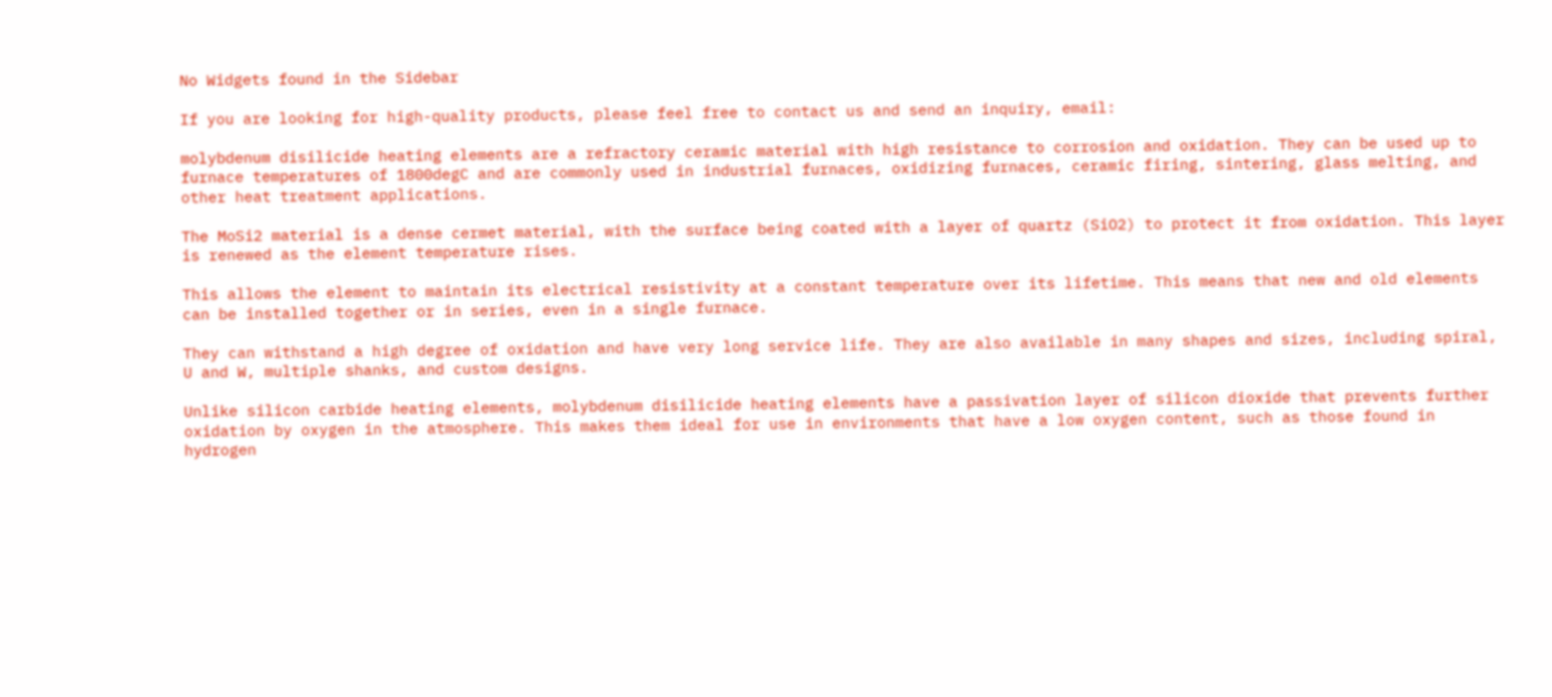No Widgets found in the Sidebar

If you are looking for high-quality products, please feel free to contact us and send an inquiry, email:

molybdenum disilicide heating elements are a refractory ceramic material with high resistance to corrosion and oxidation. They can be used up to furnace temperatures of 1800degC and are commonly used in industrial furnaces, oxidizing furnaces, ceramic firing, sintering, glass melting, and other heat treatment applications.

The MoSi2 material is a dense cermet material, with the surface being coated with a layer of quartz (SiO2) to protect it from oxidation. This layer is renewed as the element temperature rises.

This allows the element to maintain its electrical resistivity at a constant temperature over its lifetime. This means that new and old elements can be installed together or in series, even in a single furnace.

They can withstand a high degree of oxidation and have very long service life. They are also available in many shapes and sizes, including spiral, U and W, multiple shanks, and custom designs.

Unlike silicon carbide heating elements, molybdenum disilicide heating elements have a passivation layer of silicon dioxide that prevents further oxidation by oxygen in the atmosphere. This makes them ideal for use in environments that have a low oxygen content, such as those found in hydrogen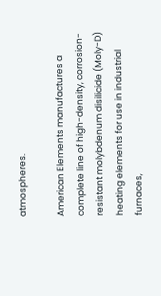atmospheres.

American Elements manufactures a complete line of high-density, corrosion-resistant molybdenum disilicide (Moly-D) heating elements for use in industrial furnaces,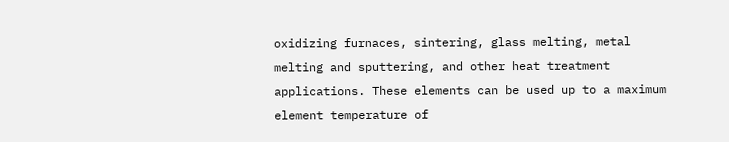oxidizing furnaces, sintering, glass melting, metal melting and sputtering, and other heat treatment applications. These elements can be used up to a maximum element temperature of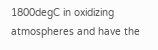1800degC in oxidizing atmospheres and have the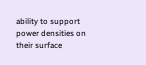ability to support power densities on their surface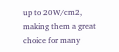up to 20W/cm2, making them a great choice for many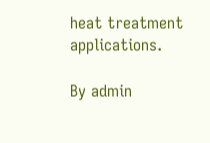heat treatment applications.

By admin